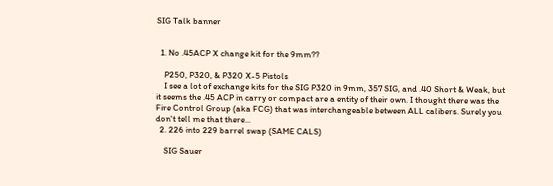SIG Talk banner


  1. No .45ACP X change kit for the 9mm??

    P250, P320, & P320 X-5 Pistols
    I see a lot of exchange kits for the SIG P320 in 9mm, 357 SIG, and .40 Short & Weak, but it seems the .45 ACP in carry or compact are a entity of their own. I thought there was the Fire Control Group (aka FCG) that was interchangeable between ALL calibers. Surely you don't tell me that there...
  2. 226 into 229 barrel swap (SAME CALS)

    SIG Sauer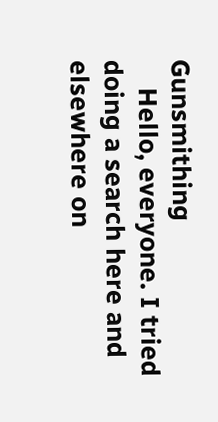Gunsmithing
    Hello, everyone. I tried doing a search here and elsewhere on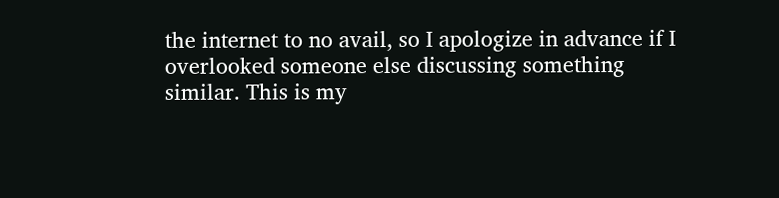the internet to no avail, so I apologize in advance if I overlooked someone else discussing something similar. This is my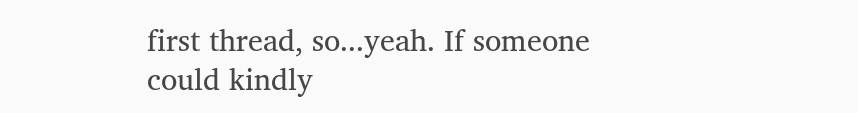first thread, so...yeah. If someone could kindly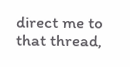direct me to that thread,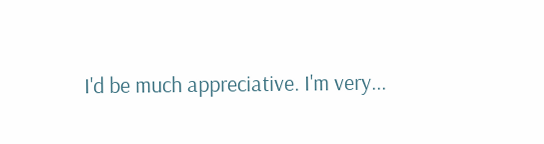I'd be much appreciative. I'm very...